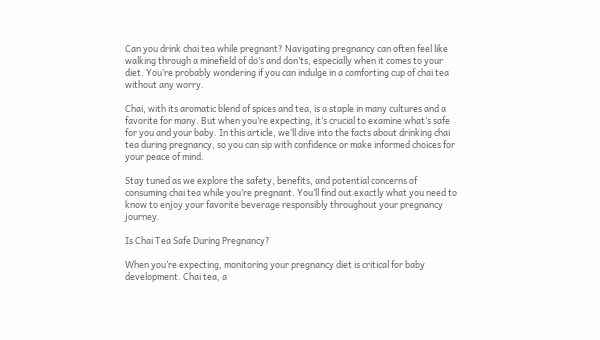Can you drink chai tea while pregnant? Navigating pregnancy can often feel like walking through a minefield of do’s and don’ts, especially when it comes to your diet. You’re probably wondering if you can indulge in a comforting cup of chai tea without any worry.

Chai, with its aromatic blend of spices and tea, is a staple in many cultures and a favorite for many. But when you’re expecting, it’s crucial to examine what’s safe for you and your baby. In this article, we’ll dive into the facts about drinking chai tea during pregnancy, so you can sip with confidence or make informed choices for your peace of mind.

Stay tuned as we explore the safety, benefits, and potential concerns of consuming chai tea while you’re pregnant. You’ll find out exactly what you need to know to enjoy your favorite beverage responsibly throughout your pregnancy journey.

Is Chai Tea Safe During Pregnancy?

When you’re expecting, monitoring your pregnancy diet is critical for baby development. Chai tea, a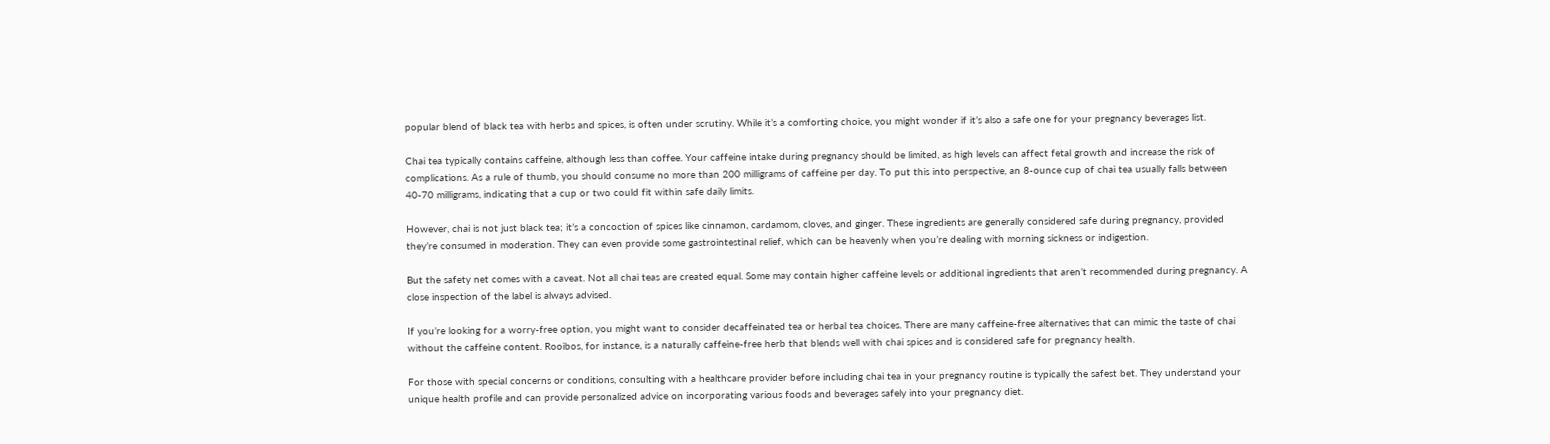popular blend of black tea with herbs and spices, is often under scrutiny. While it’s a comforting choice, you might wonder if it’s also a safe one for your pregnancy beverages list.

Chai tea typically contains caffeine, although less than coffee. Your caffeine intake during pregnancy should be limited, as high levels can affect fetal growth and increase the risk of complications. As a rule of thumb, you should consume no more than 200 milligrams of caffeine per day. To put this into perspective, an 8-ounce cup of chai tea usually falls between 40-70 milligrams, indicating that a cup or two could fit within safe daily limits.

However, chai is not just black tea; it’s a concoction of spices like cinnamon, cardamom, cloves, and ginger. These ingredients are generally considered safe during pregnancy, provided they’re consumed in moderation. They can even provide some gastrointestinal relief, which can be heavenly when you’re dealing with morning sickness or indigestion.

But the safety net comes with a caveat. Not all chai teas are created equal. Some may contain higher caffeine levels or additional ingredients that aren’t recommended during pregnancy. A close inspection of the label is always advised.

If you’re looking for a worry-free option, you might want to consider decaffeinated tea or herbal tea choices. There are many caffeine-free alternatives that can mimic the taste of chai without the caffeine content. Rooibos, for instance, is a naturally caffeine-free herb that blends well with chai spices and is considered safe for pregnancy health.

For those with special concerns or conditions, consulting with a healthcare provider before including chai tea in your pregnancy routine is typically the safest bet. They understand your unique health profile and can provide personalized advice on incorporating various foods and beverages safely into your pregnancy diet.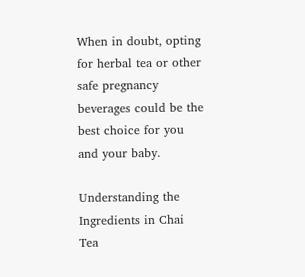When in doubt, opting for herbal tea or other safe pregnancy beverages could be the best choice for you and your baby.

Understanding the Ingredients in Chai Tea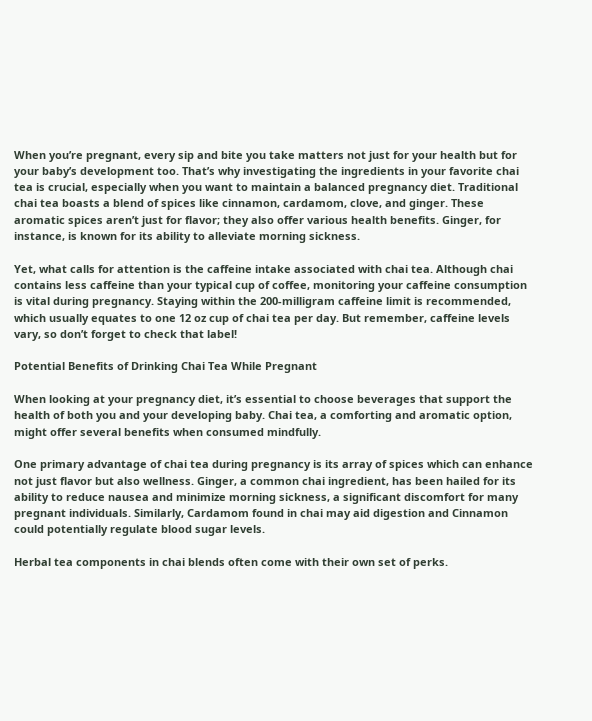When you’re pregnant, every sip and bite you take matters not just for your health but for your baby’s development too. That’s why investigating the ingredients in your favorite chai tea is crucial, especially when you want to maintain a balanced pregnancy diet. Traditional chai tea boasts a blend of spices like cinnamon, cardamom, clove, and ginger. These aromatic spices aren’t just for flavor; they also offer various health benefits. Ginger, for instance, is known for its ability to alleviate morning sickness.

Yet, what calls for attention is the caffeine intake associated with chai tea. Although chai contains less caffeine than your typical cup of coffee, monitoring your caffeine consumption is vital during pregnancy. Staying within the 200-milligram caffeine limit is recommended, which usually equates to one 12 oz cup of chai tea per day. But remember, caffeine levels vary, so don’t forget to check that label!

Potential Benefits of Drinking Chai Tea While Pregnant

When looking at your pregnancy diet, it’s essential to choose beverages that support the health of both you and your developing baby. Chai tea, a comforting and aromatic option, might offer several benefits when consumed mindfully.

One primary advantage of chai tea during pregnancy is its array of spices which can enhance not just flavor but also wellness. Ginger, a common chai ingredient, has been hailed for its ability to reduce nausea and minimize morning sickness, a significant discomfort for many pregnant individuals. Similarly, Cardamom found in chai may aid digestion and Cinnamon could potentially regulate blood sugar levels.

Herbal tea components in chai blends often come with their own set of perks.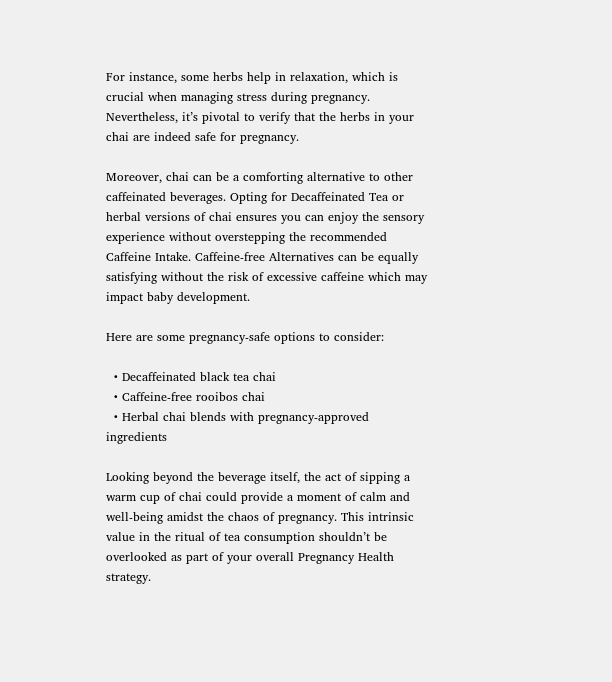For instance, some herbs help in relaxation, which is crucial when managing stress during pregnancy. Nevertheless, it’s pivotal to verify that the herbs in your chai are indeed safe for pregnancy.

Moreover, chai can be a comforting alternative to other caffeinated beverages. Opting for Decaffeinated Tea or herbal versions of chai ensures you can enjoy the sensory experience without overstepping the recommended Caffeine Intake. Caffeine-free Alternatives can be equally satisfying without the risk of excessive caffeine which may impact baby development.

Here are some pregnancy-safe options to consider:

  • Decaffeinated black tea chai
  • Caffeine-free rooibos chai
  • Herbal chai blends with pregnancy-approved ingredients

Looking beyond the beverage itself, the act of sipping a warm cup of chai could provide a moment of calm and well-being amidst the chaos of pregnancy. This intrinsic value in the ritual of tea consumption shouldn’t be overlooked as part of your overall Pregnancy Health strategy.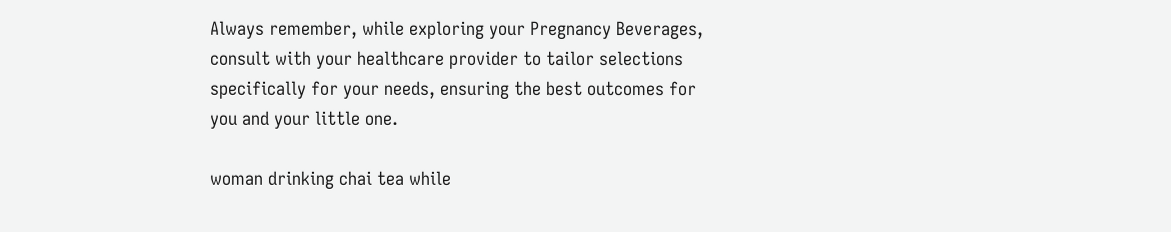Always remember, while exploring your Pregnancy Beverages, consult with your healthcare provider to tailor selections specifically for your needs, ensuring the best outcomes for you and your little one.

woman drinking chai tea while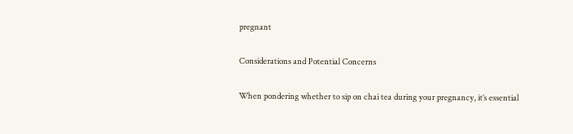pregnant

Considerations and Potential Concerns

When pondering whether to sip on chai tea during your pregnancy, it’s essential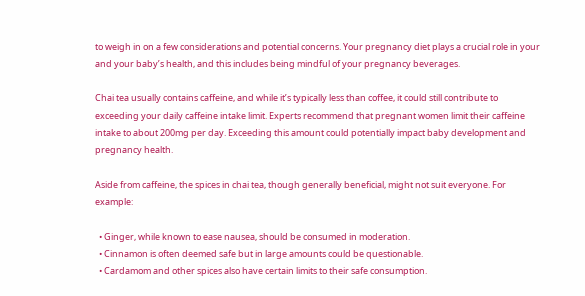to weigh in on a few considerations and potential concerns. Your pregnancy diet plays a crucial role in your and your baby’s health, and this includes being mindful of your pregnancy beverages.

Chai tea usually contains caffeine, and while it’s typically less than coffee, it could still contribute to exceeding your daily caffeine intake limit. Experts recommend that pregnant women limit their caffeine intake to about 200mg per day. Exceeding this amount could potentially impact baby development and pregnancy health.

Aside from caffeine, the spices in chai tea, though generally beneficial, might not suit everyone. For example:

  • Ginger, while known to ease nausea, should be consumed in moderation.
  • Cinnamon is often deemed safe but in large amounts could be questionable.
  • Cardamom and other spices also have certain limits to their safe consumption.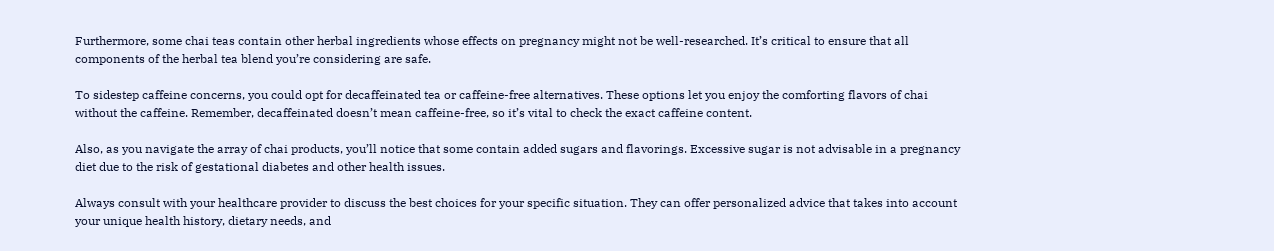Furthermore, some chai teas contain other herbal ingredients whose effects on pregnancy might not be well-researched. It’s critical to ensure that all components of the herbal tea blend you’re considering are safe.

To sidestep caffeine concerns, you could opt for decaffeinated tea or caffeine-free alternatives. These options let you enjoy the comforting flavors of chai without the caffeine. Remember, decaffeinated doesn’t mean caffeine-free, so it’s vital to check the exact caffeine content.

Also, as you navigate the array of chai products, you’ll notice that some contain added sugars and flavorings. Excessive sugar is not advisable in a pregnancy diet due to the risk of gestational diabetes and other health issues.

Always consult with your healthcare provider to discuss the best choices for your specific situation. They can offer personalized advice that takes into account your unique health history, dietary needs, and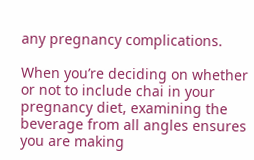any pregnancy complications.

When you’re deciding on whether or not to include chai in your pregnancy diet, examining the beverage from all angles ensures you are making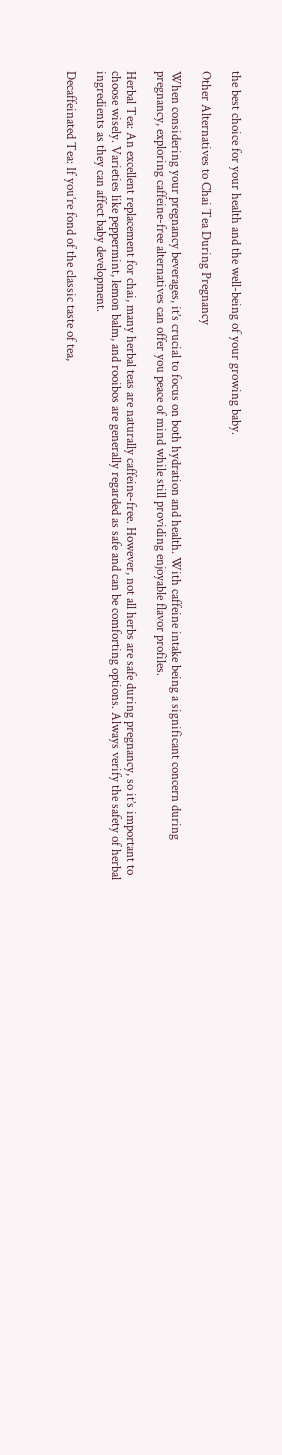the best choice for your health and the well-being of your growing baby.

Other Alternatives to Chai Tea During Pregnancy

When considering your pregnancy beverages, it’s crucial to focus on both hydration and health. With caffeine intake being a significant concern during pregnancy, exploring caffeine-free alternatives can offer you peace of mind while still providing enjoyable flavor profiles.

Herbal Tea: An excellent replacement for chai, many herbal teas are naturally caffeine-free. However, not all herbs are safe during pregnancy, so it’s important to choose wisely. Varieties like peppermint, lemon balm, and rooibos are generally regarded as safe and can be comforting options. Always verify the safety of herbal ingredients as they can affect baby development.

Decaffeinated Tea: If you’re fond of the classic taste of tea,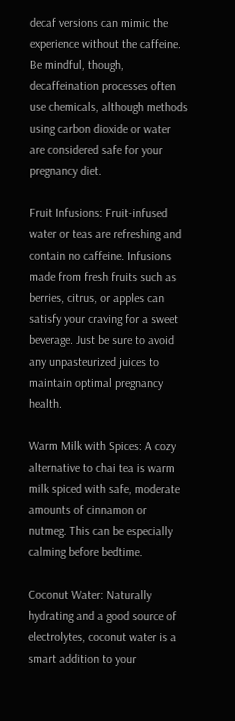decaf versions can mimic the experience without the caffeine. Be mindful, though, decaffeination processes often use chemicals, although methods using carbon dioxide or water are considered safe for your pregnancy diet.

Fruit Infusions: Fruit-infused water or teas are refreshing and contain no caffeine. Infusions made from fresh fruits such as berries, citrus, or apples can satisfy your craving for a sweet beverage. Just be sure to avoid any unpasteurized juices to maintain optimal pregnancy health.

Warm Milk with Spices: A cozy alternative to chai tea is warm milk spiced with safe, moderate amounts of cinnamon or nutmeg. This can be especially calming before bedtime.

Coconut Water: Naturally hydrating and a good source of electrolytes, coconut water is a smart addition to your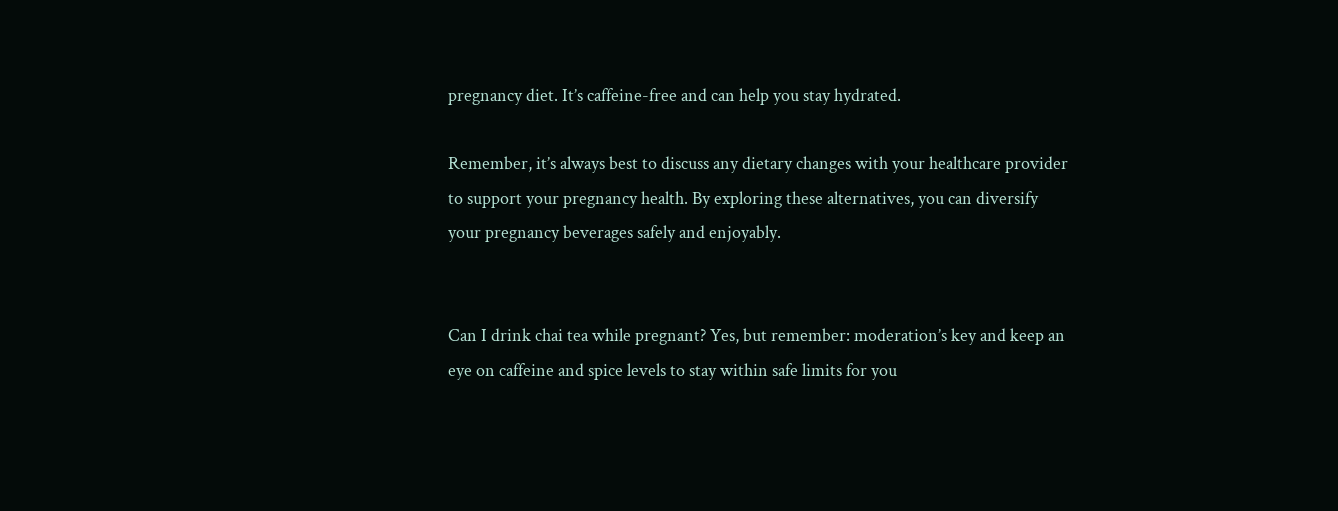pregnancy diet. It’s caffeine-free and can help you stay hydrated.

Remember, it’s always best to discuss any dietary changes with your healthcare provider to support your pregnancy health. By exploring these alternatives, you can diversify your pregnancy beverages safely and enjoyably.


Can I drink chai tea while pregnant? Yes, but remember: moderation’s key and keep an eye on caffeine and spice levels to stay within safe limits for you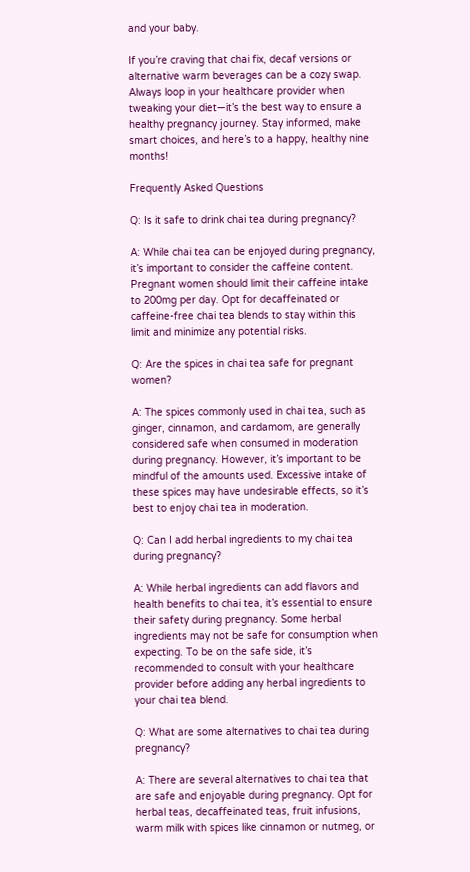and your baby.

If you’re craving that chai fix, decaf versions or alternative warm beverages can be a cozy swap. Always loop in your healthcare provider when tweaking your diet—it’s the best way to ensure a healthy pregnancy journey. Stay informed, make smart choices, and here’s to a happy, healthy nine months!

Frequently Asked Questions

Q: Is it safe to drink chai tea during pregnancy?

A: While chai tea can be enjoyed during pregnancy, it’s important to consider the caffeine content. Pregnant women should limit their caffeine intake to 200mg per day. Opt for decaffeinated or caffeine-free chai tea blends to stay within this limit and minimize any potential risks.

Q: Are the spices in chai tea safe for pregnant women?

A: The spices commonly used in chai tea, such as ginger, cinnamon, and cardamom, are generally considered safe when consumed in moderation during pregnancy. However, it’s important to be mindful of the amounts used. Excessive intake of these spices may have undesirable effects, so it’s best to enjoy chai tea in moderation.

Q: Can I add herbal ingredients to my chai tea during pregnancy?

A: While herbal ingredients can add flavors and health benefits to chai tea, it’s essential to ensure their safety during pregnancy. Some herbal ingredients may not be safe for consumption when expecting. To be on the safe side, it’s recommended to consult with your healthcare provider before adding any herbal ingredients to your chai tea blend.

Q: What are some alternatives to chai tea during pregnancy?

A: There are several alternatives to chai tea that are safe and enjoyable during pregnancy. Opt for herbal teas, decaffeinated teas, fruit infusions, warm milk with spices like cinnamon or nutmeg, or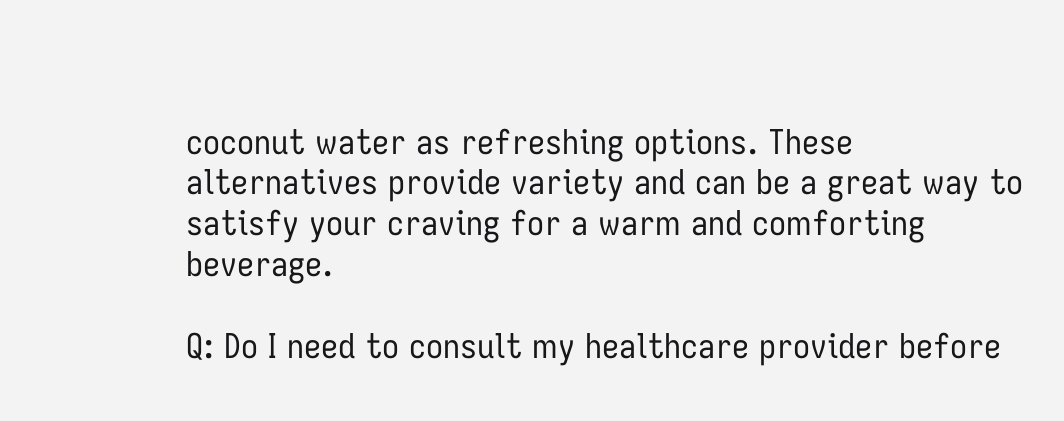coconut water as refreshing options. These alternatives provide variety and can be a great way to satisfy your craving for a warm and comforting beverage.

Q: Do I need to consult my healthcare provider before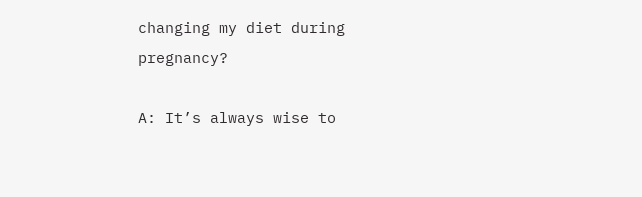changing my diet during pregnancy?

A: It’s always wise to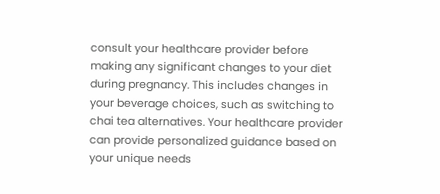consult your healthcare provider before making any significant changes to your diet during pregnancy. This includes changes in your beverage choices, such as switching to chai tea alternatives. Your healthcare provider can provide personalized guidance based on your unique needs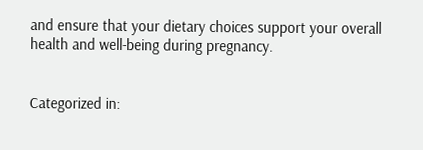and ensure that your dietary choices support your overall health and well-being during pregnancy.


Categorized in: